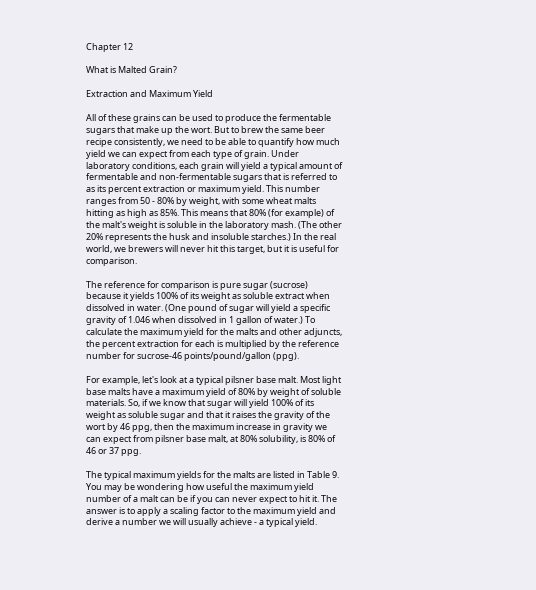Chapter 12

What is Malted Grain?

Extraction and Maximum Yield

All of these grains can be used to produce the fermentable sugars that make up the wort. But to brew the same beer recipe consistently, we need to be able to quantify how much yield we can expect from each type of grain. Under laboratory conditions, each grain will yield a typical amount of fermentable and non-fermentable sugars that is referred to as its percent extraction or maximum yield. This number ranges from 50 - 80% by weight, with some wheat malts hitting as high as 85%. This means that 80% (for example) of the malt's weight is soluble in the laboratory mash. (The other 20% represents the husk and insoluble starches.) In the real world, we brewers will never hit this target, but it is useful for comparison.

The reference for comparison is pure sugar (sucrose) because it yields 100% of its weight as soluble extract when dissolved in water. (One pound of sugar will yield a specific gravity of 1.046 when dissolved in 1 gallon of water.) To calculate the maximum yield for the malts and other adjuncts, the percent extraction for each is multiplied by the reference number for sucrose-46 points/pound/gallon (ppg).

For example, let's look at a typical pilsner base malt. Most light base malts have a maximum yield of 80% by weight of soluble materials. So, if we know that sugar will yield 100% of its weight as soluble sugar and that it raises the gravity of the wort by 46 ppg, then the maximum increase in gravity we can expect from pilsner base malt, at 80% solubility, is 80% of 46 or 37 ppg.

The typical maximum yields for the malts are listed in Table 9. You may be wondering how useful the maximum yield number of a malt can be if you can never expect to hit it. The answer is to apply a scaling factor to the maximum yield and derive a number we will usually achieve - a typical yield.